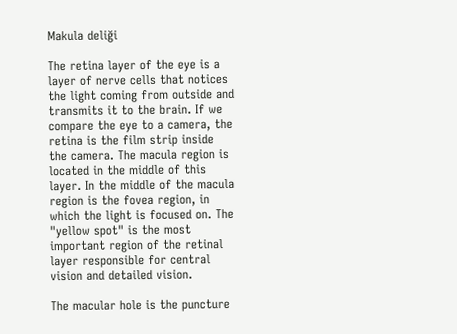Makula deliği

The retina layer of the eye is a layer of nerve cells that notices the light coming from outside and transmits it to the brain. If we compare the eye to a camera, the retina is the film strip inside the camera. The macula region is located in the middle of this layer. In the middle of the macula region is the fovea region, in which the light is focused on. The "yellow spot" is the most important region of the retinal layer responsible for central vision and detailed vision.

The macular hole is the puncture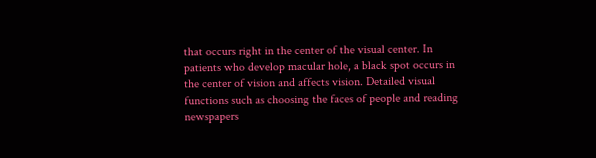that occurs right in the center of the visual center. In patients who develop macular hole, a black spot occurs in the center of vision and affects vision. Detailed visual functions such as choosing the faces of people and reading newspapers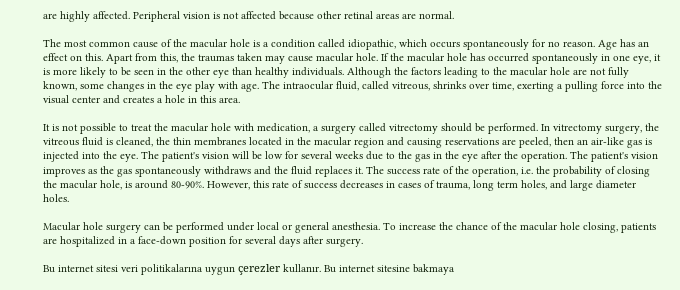are highly affected. Peripheral vision is not affected because other retinal areas are normal.

The most common cause of the macular hole is a condition called idiopathic, which occurs spontaneously for no reason. Age has an effect on this. Apart from this, the traumas taken may cause macular hole. If the macular hole has occurred spontaneously in one eye, it is more likely to be seen in the other eye than healthy individuals. Although the factors leading to the macular hole are not fully known, some changes in the eye play with age. The intraocular fluid, called vitreous, shrinks over time, exerting a pulling force into the visual center and creates a hole in this area.

It is not possible to treat the macular hole with medication, a surgery called vitrectomy should be performed. In vitrectomy surgery, the vitreous fluid is cleaned, the thin membranes located in the macular region and causing reservations are peeled, then an air-like gas is injected into the eye. The patient's vision will be low for several weeks due to the gas in the eye after the operation. The patient's vision improves as the gas spontaneously withdraws and the fluid replaces it. The success rate of the operation, i.e. the probability of closing the macular hole, is around 80-90%. However, this rate of success decreases in cases of trauma, long term holes, and large diameter holes.

Macular hole surgery can be performed under local or general anesthesia. To increase the chance of the macular hole closing, patients are hospitalized in a face-down position for several days after surgery.

Bu internet sitesi veri politikalarına uygun çerezler kullanır. Bu internet sitesine bakmaya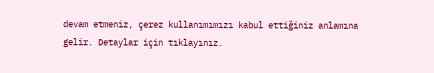devam etmeniz, çerez kullanımımızı kabul ettiğiniz anlamına gelir. Detaylar için tıklayınız.